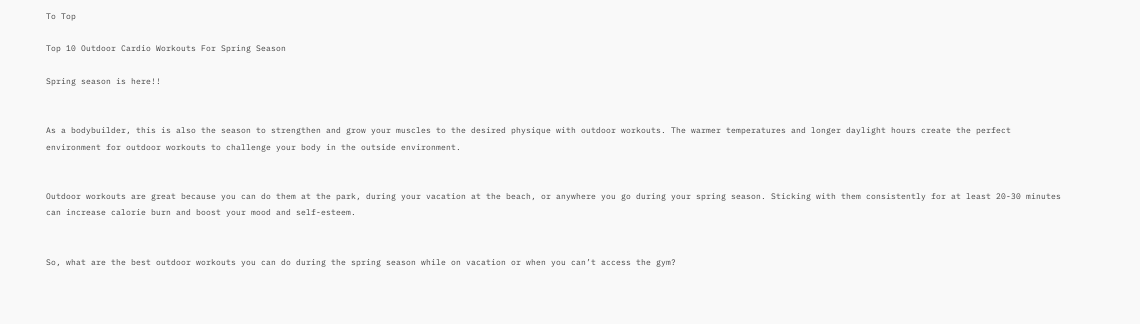To Top

Top 10 Outdoor Cardio Workouts For Spring Season

Spring season is here!!


As a bodybuilder, this is also the season to strengthen and grow your muscles to the desired physique with outdoor workouts. The warmer temperatures and longer daylight hours create the perfect environment for outdoor workouts to challenge your body in the outside environment.


Outdoor workouts are great because you can do them at the park, during your vacation at the beach, or anywhere you go during your spring season. Sticking with them consistently for at least 20-30 minutes can increase calorie burn and boost your mood and self-esteem.


So, what are the best outdoor workouts you can do during the spring season while on vacation or when you can’t access the gym?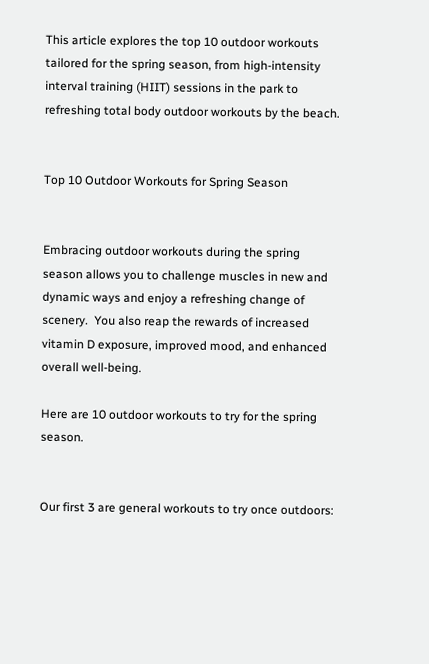This article explores the top 10 outdoor workouts tailored for the spring season, from high-intensity interval training (HIIT) sessions in the park to refreshing total body outdoor workouts by the beach.


Top 10 Outdoor Workouts for Spring Season


Embracing outdoor workouts during the spring season allows you to challenge muscles in new and dynamic ways and enjoy a refreshing change of scenery.  You also reap the rewards of increased vitamin D exposure, improved mood, and enhanced overall well-being.

Here are 10 outdoor workouts to try for the spring season.


Our first 3 are general workouts to try once outdoors: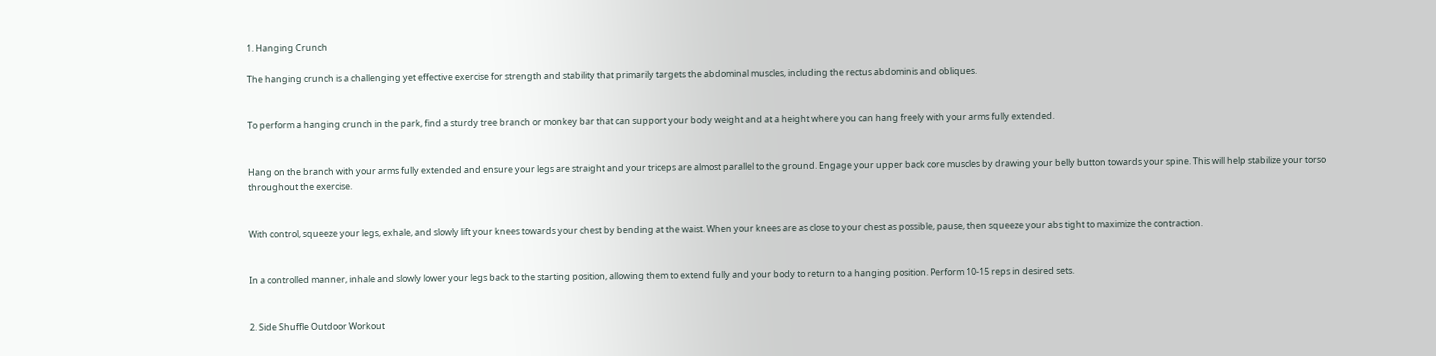1. Hanging Crunch

The hanging crunch is a challenging yet effective exercise for strength and stability that primarily targets the abdominal muscles, including the rectus abdominis and obliques.


To perform a hanging crunch in the park, find a sturdy tree branch or monkey bar that can support your body weight and at a height where you can hang freely with your arms fully extended.


Hang on the branch with your arms fully extended and ensure your legs are straight and your triceps are almost parallel to the ground. Engage your upper back core muscles by drawing your belly button towards your spine. This will help stabilize your torso throughout the exercise.


With control, squeeze your legs, exhale, and slowly lift your knees towards your chest by bending at the waist. When your knees are as close to your chest as possible, pause, then squeeze your abs tight to maximize the contraction.


In a controlled manner, inhale and slowly lower your legs back to the starting position, allowing them to extend fully and your body to return to a hanging position. Perform 10-15 reps in desired sets.


2. Side Shuffle Outdoor Workout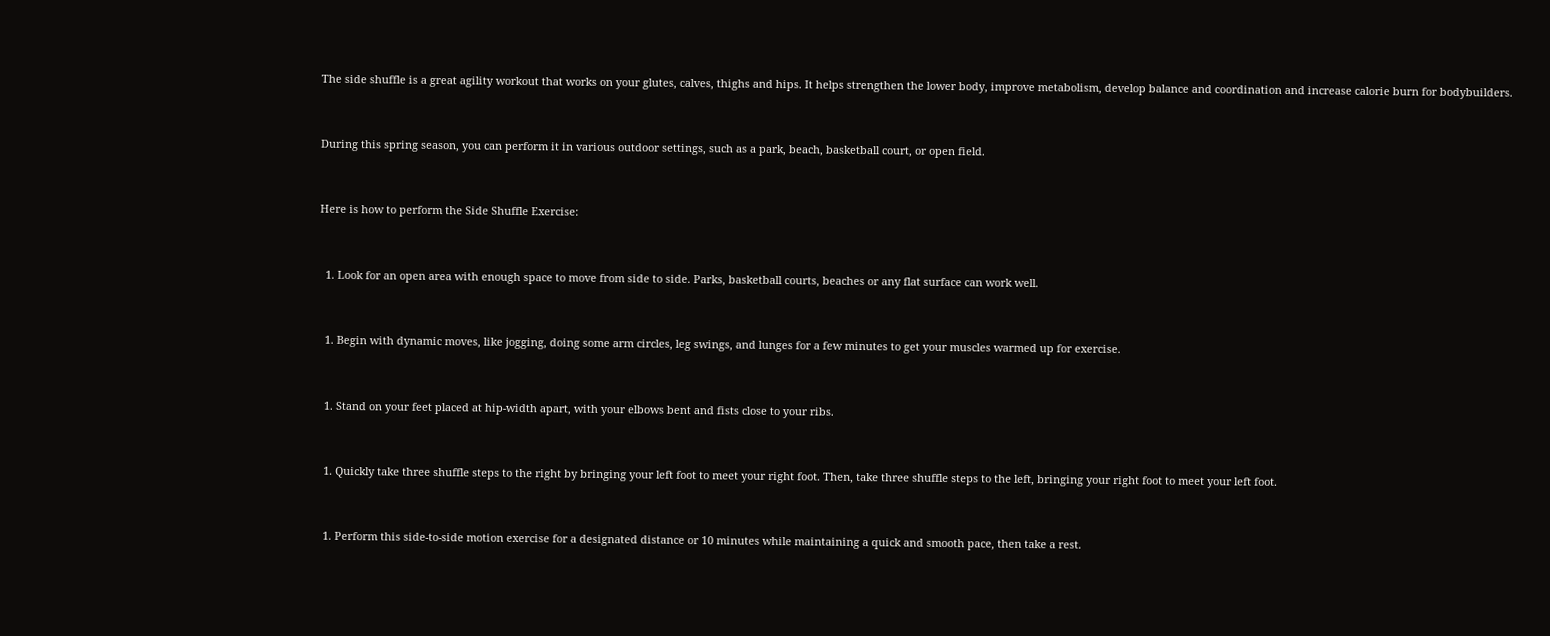The side shuffle is a great agility workout that works on your glutes, calves, thighs and hips. It helps strengthen the lower body, improve metabolism, develop balance and coordination and increase calorie burn for bodybuilders.


During this spring season, you can perform it in various outdoor settings, such as a park, beach, basketball court, or open field.


Here is how to perform the Side Shuffle Exercise:


  1. Look for an open area with enough space to move from side to side. Parks, basketball courts, beaches or any flat surface can work well.


  1. Begin with dynamic moves, like jogging, doing some arm circles, leg swings, and lunges for a few minutes to get your muscles warmed up for exercise.


  1. Stand on your feet placed at hip-width apart, with your elbows bent and fists close to your ribs.


  1. Quickly take three shuffle steps to the right by bringing your left foot to meet your right foot. Then, take three shuffle steps to the left, bringing your right foot to meet your left foot.


  1. Perform this side-to-side motion exercise for a designated distance or 10 minutes while maintaining a quick and smooth pace, then take a rest.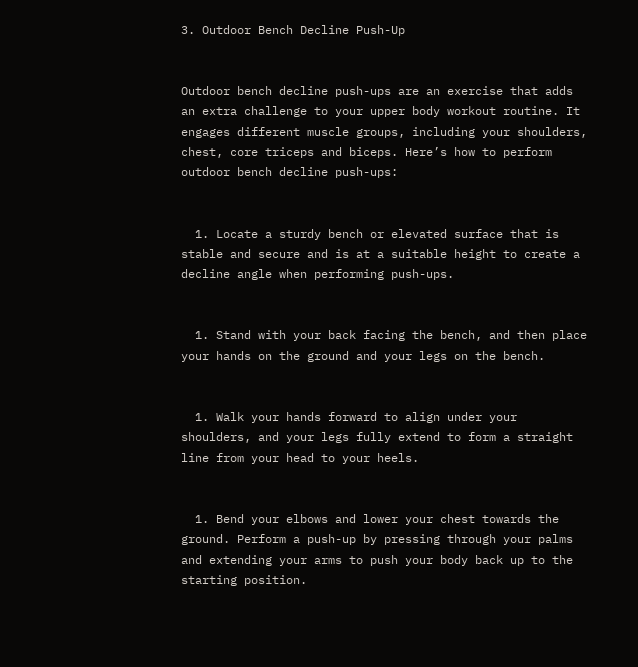3. Outdoor Bench Decline Push-Up


Outdoor bench decline push-ups are an exercise that adds an extra challenge to your upper body workout routine. It engages different muscle groups, including your shoulders, chest, core triceps and biceps. Here’s how to perform outdoor bench decline push-ups:


  1. Locate a sturdy bench or elevated surface that is stable and secure and is at a suitable height to create a decline angle when performing push-ups.


  1. Stand with your back facing the bench, and then place your hands on the ground and your legs on the bench.


  1. Walk your hands forward to align under your shoulders, and your legs fully extend to form a straight line from your head to your heels.


  1. Bend your elbows and lower your chest towards the ground. Perform a push-up by pressing through your palms and extending your arms to push your body back up to the starting position.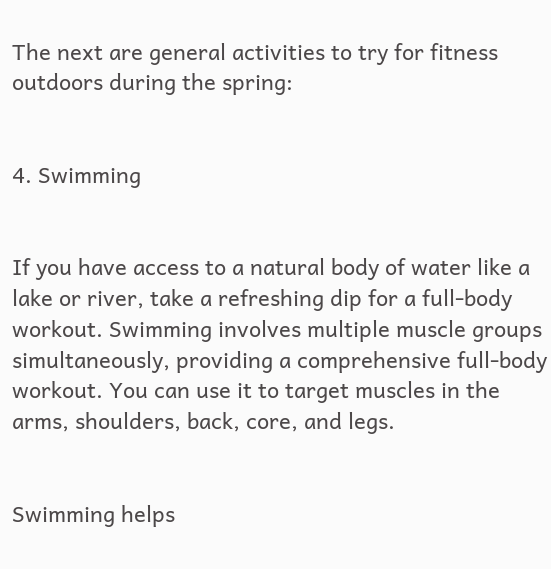The next are general activities to try for fitness outdoors during the spring:


4. Swimming


If you have access to a natural body of water like a lake or river, take a refreshing dip for a full-body workout. Swimming involves multiple muscle groups simultaneously, providing a comprehensive full-body workout. You can use it to target muscles in the arms, shoulders, back, core, and legs.


Swimming helps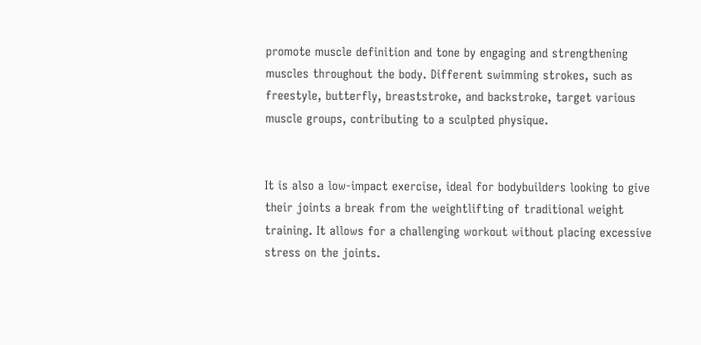promote muscle definition and tone by engaging and strengthening muscles throughout the body. Different swimming strokes, such as freestyle, butterfly, breaststroke, and backstroke, target various muscle groups, contributing to a sculpted physique.


It is also a low-impact exercise, ideal for bodybuilders looking to give their joints a break from the weightlifting of traditional weight training. It allows for a challenging workout without placing excessive stress on the joints.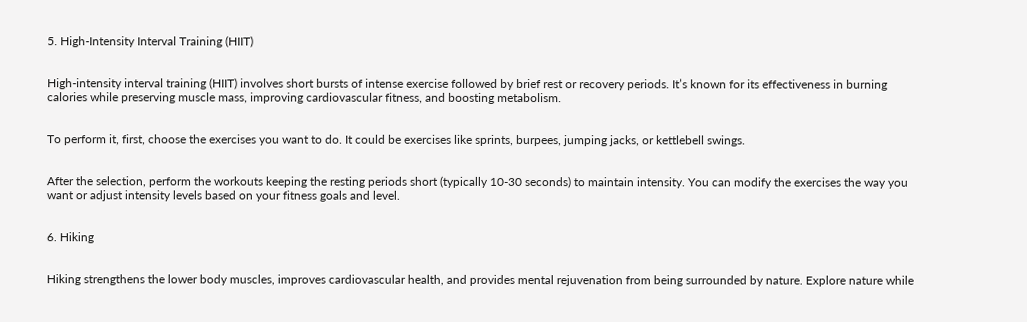5. High-Intensity Interval Training (HIIT)


High-intensity interval training (HIIT) involves short bursts of intense exercise followed by brief rest or recovery periods. It’s known for its effectiveness in burning calories while preserving muscle mass, improving cardiovascular fitness, and boosting metabolism.


To perform it, first, choose the exercises you want to do. It could be exercises like sprints, burpees, jumping jacks, or kettlebell swings.


After the selection, perform the workouts keeping the resting periods short (typically 10-30 seconds) to maintain intensity. You can modify the exercises the way you want or adjust intensity levels based on your fitness goals and level.


6. Hiking


Hiking strengthens the lower body muscles, improves cardiovascular health, and provides mental rejuvenation from being surrounded by nature. Explore nature while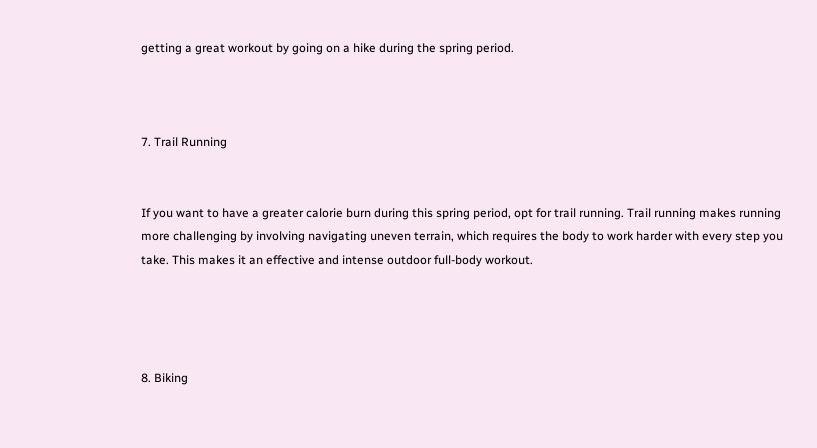getting a great workout by going on a hike during the spring period.



7. Trail Running


If you want to have a greater calorie burn during this spring period, opt for trail running. Trail running makes running more challenging by involving navigating uneven terrain, which requires the body to work harder with every step you take. This makes it an effective and intense outdoor full-body workout.




8. Biking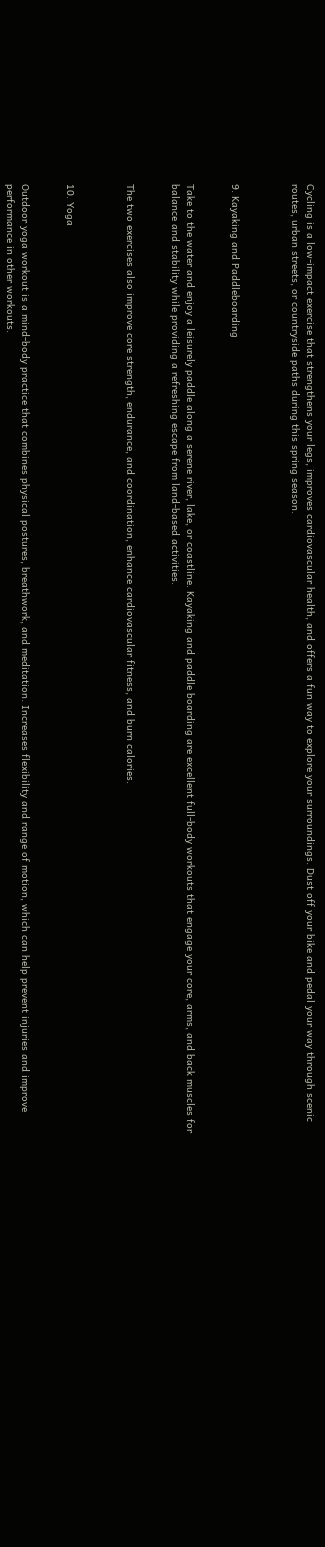Cycling is a low-impact exercise that strengthens your legs, improves cardiovascular health, and offers a fun way to explore your surroundings. Dust off your bike and pedal your way through scenic routes, urban streets, or countryside paths during this spring season.



9. Kayaking and Paddleboarding


Take to the water and enjoy a leisurely paddle along a serene river, lake, or coastline. Kayaking and paddle boarding are excellent full-body workouts that engage your core, arms, and back muscles for balance and stability while providing a refreshing escape from land-based activities.


The two exercises also improve core strength, endurance, and coordination, enhance cardiovascular fitness, and burn calories.



10. Yoga


Outdoor yoga workout is a mind-body practice that combines physical postures, breathwork, and meditation. Increases flexibility and range of motion, which can help prevent injuries and improve performance in other workouts.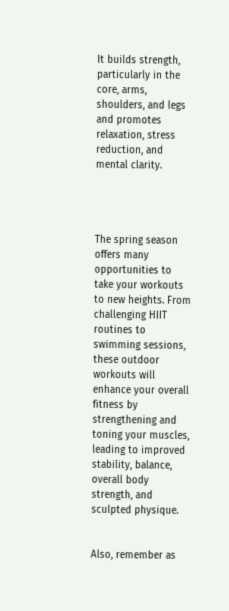It builds strength, particularly in the core, arms, shoulders, and legs and promotes relaxation, stress reduction, and mental clarity.




The spring season offers many opportunities to take your workouts to new heights. From challenging HIIT routines to swimming sessions, these outdoor workouts will enhance your overall fitness by strengthening and toning your muscles, leading to improved stability, balance, overall body strength, and sculpted physique.


Also, remember as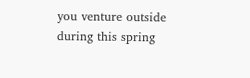you venture outside during this spring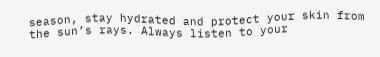season, stay hydrated and protect your skin from the sun’s rays. Always listen to your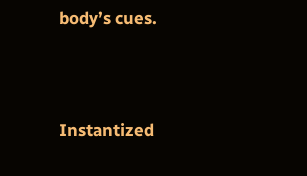body’s cues.




Instantized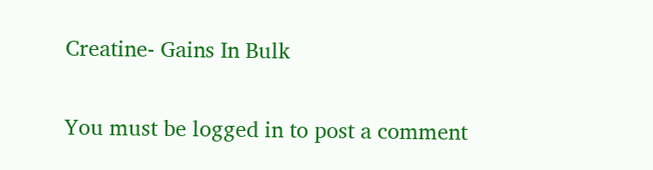Creatine- Gains In Bulk

You must be logged in to post a comment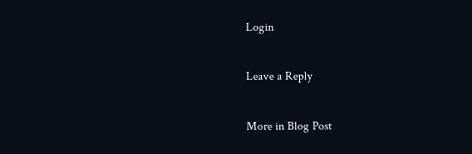Login

Leave a Reply

More in Blog Post